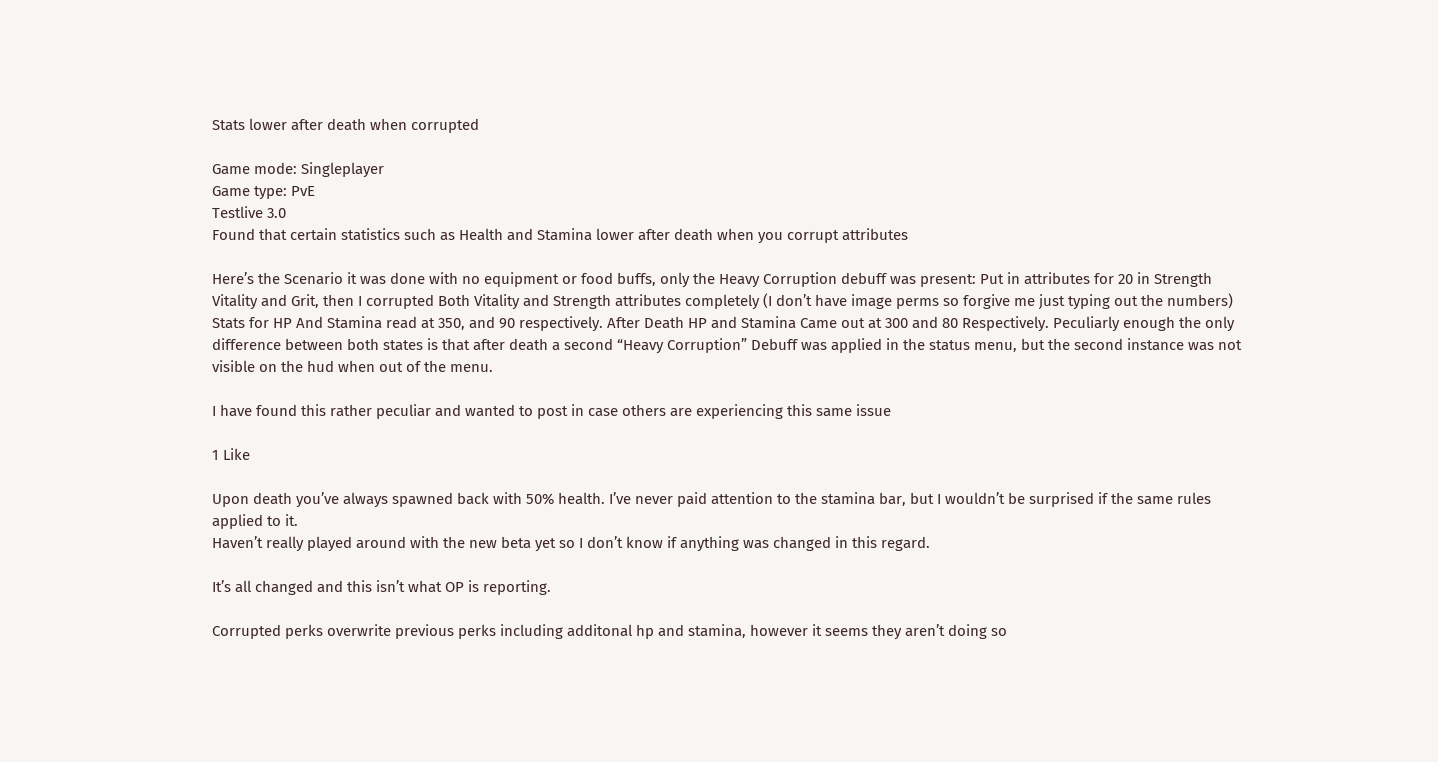Stats lower after death when corrupted

Game mode: Singleplayer
Game type: PvE
Testlive 3.0
Found that certain statistics such as Health and Stamina lower after death when you corrupt attributes

Here’s the Scenario it was done with no equipment or food buffs, only the Heavy Corruption debuff was present: Put in attributes for 20 in Strength Vitality and Grit, then I corrupted Both Vitality and Strength attributes completely (I don’t have image perms so forgive me just typing out the numbers) Stats for HP And Stamina read at 350, and 90 respectively. After Death HP and Stamina Came out at 300 and 80 Respectively. Peculiarly enough the only difference between both states is that after death a second “Heavy Corruption” Debuff was applied in the status menu, but the second instance was not visible on the hud when out of the menu.

I have found this rather peculiar and wanted to post in case others are experiencing this same issue

1 Like

Upon death you’ve always spawned back with 50% health. I’ve never paid attention to the stamina bar, but I wouldn’t be surprised if the same rules applied to it.
Haven’t really played around with the new beta yet so I don’t know if anything was changed in this regard.

It’s all changed and this isn’t what OP is reporting.

Corrupted perks overwrite previous perks including additonal hp and stamina, however it seems they aren’t doing so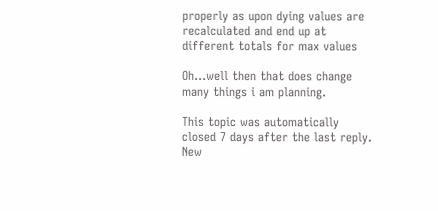properly as upon dying values are recalculated and end up at different totals for max values

Oh…well then that does change many things i am planning.

This topic was automatically closed 7 days after the last reply. New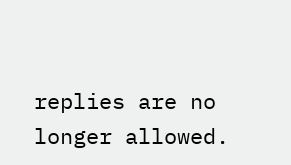replies are no longer allowed.